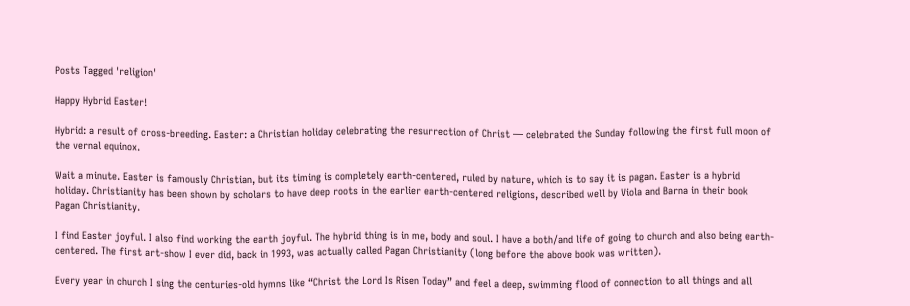Posts Tagged 'religion'

Happy Hybrid Easter!

Hybrid: a result of cross-breeding. Easter: a Christian holiday celebrating the resurrection of Christ — celebrated the Sunday following the first full moon of the vernal equinox.

Wait a minute. Easter is famously Christian, but its timing is completely earth-centered, ruled by nature, which is to say it is pagan. Easter is a hybrid holiday. Christianity has been shown by scholars to have deep roots in the earlier earth-centered religions, described well by Viola and Barna in their book Pagan Christianity.

I find Easter joyful. I also find working the earth joyful. The hybrid thing is in me, body and soul. I have a both/and life of going to church and also being earth-centered. The first art-show I ever did, back in 1993, was actually called Pagan Christianity (long before the above book was written).

Every year in church I sing the centuries-old hymns like “Christ the Lord Is Risen Today” and feel a deep, swimming flood of connection to all things and all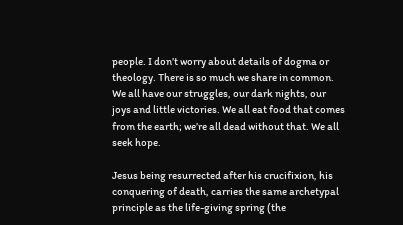people. I don’t worry about details of dogma or theology. There is so much we share in common. We all have our struggles, our dark nights, our joys and little victories. We all eat food that comes from the earth; we’re all dead without that. We all seek hope.

Jesus being resurrected after his crucifixion, his conquering of death, carries the same archetypal principle as the life-giving spring (the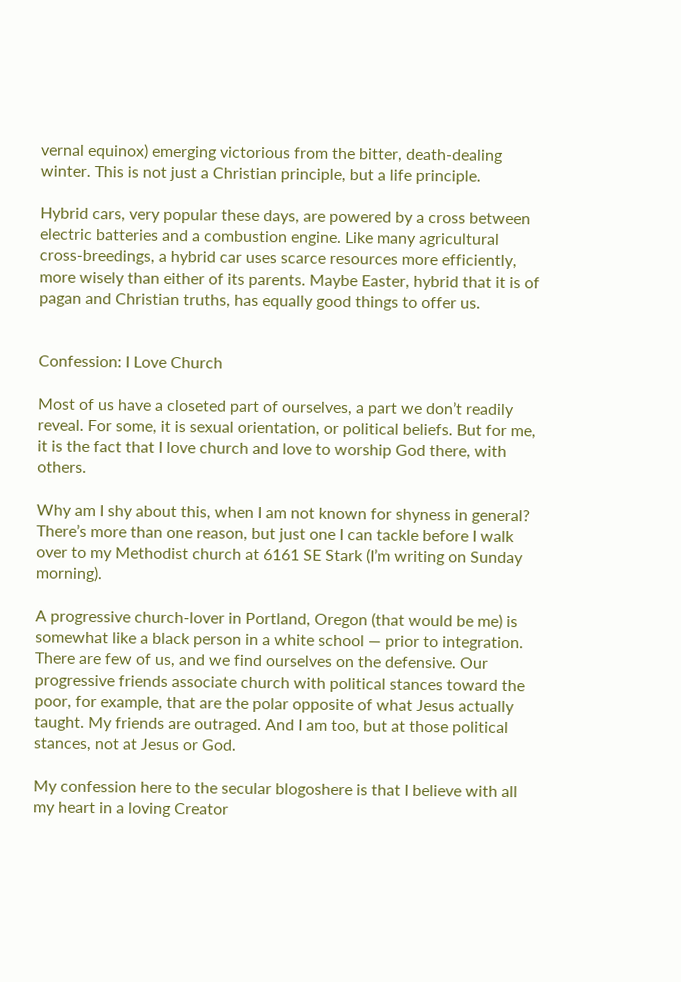vernal equinox) emerging victorious from the bitter, death-dealing winter. This is not just a Christian principle, but a life principle.

Hybrid cars, very popular these days, are powered by a cross between electric batteries and a combustion engine. Like many agricultural cross-breedings, a hybrid car uses scarce resources more efficiently, more wisely than either of its parents. Maybe Easter, hybrid that it is of pagan and Christian truths, has equally good things to offer us.


Confession: I Love Church

Most of us have a closeted part of ourselves, a part we don’t readily reveal. For some, it is sexual orientation, or political beliefs. But for me, it is the fact that I love church and love to worship God there, with others.

Why am I shy about this, when I am not known for shyness in general? There’s more than one reason, but just one I can tackle before I walk over to my Methodist church at 6161 SE Stark (I’m writing on Sunday morning).

A progressive church-lover in Portland, Oregon (that would be me) is somewhat like a black person in a white school — prior to integration. There are few of us, and we find ourselves on the defensive. Our progressive friends associate church with political stances toward the poor, for example, that are the polar opposite of what Jesus actually taught. My friends are outraged. And I am too, but at those political stances, not at Jesus or God.

My confession here to the secular blogoshere is that I believe with all my heart in a loving Creator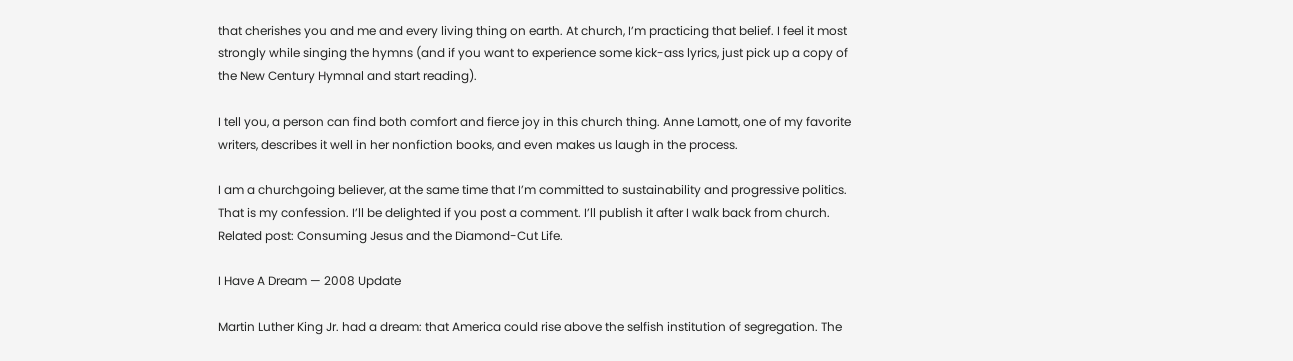that cherishes you and me and every living thing on earth. At church, I’m practicing that belief. I feel it most strongly while singing the hymns (and if you want to experience some kick-ass lyrics, just pick up a copy of the New Century Hymnal and start reading).

I tell you, a person can find both comfort and fierce joy in this church thing. Anne Lamott, one of my favorite writers, describes it well in her nonfiction books, and even makes us laugh in the process.

I am a churchgoing believer, at the same time that I’m committed to sustainability and progressive politics. That is my confession. I’ll be delighted if you post a comment. I’ll publish it after I walk back from church. Related post: Consuming Jesus and the Diamond-Cut Life.

I Have A Dream — 2008 Update

Martin Luther King Jr. had a dream: that America could rise above the selfish institution of segregation. The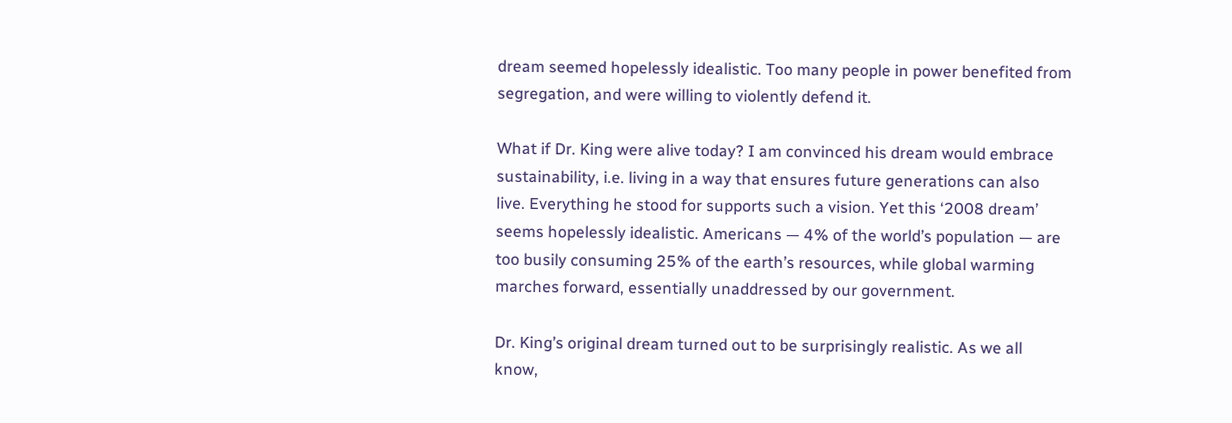dream seemed hopelessly idealistic. Too many people in power benefited from segregation, and were willing to violently defend it.

What if Dr. King were alive today? I am convinced his dream would embrace sustainability, i.e. living in a way that ensures future generations can also live. Everything he stood for supports such a vision. Yet this ‘2008 dream’ seems hopelessly idealistic. Americans — 4% of the world’s population — are too busily consuming 25% of the earth’s resources, while global warming marches forward, essentially unaddressed by our government.

Dr. King’s original dream turned out to be surprisingly realistic. As we all know,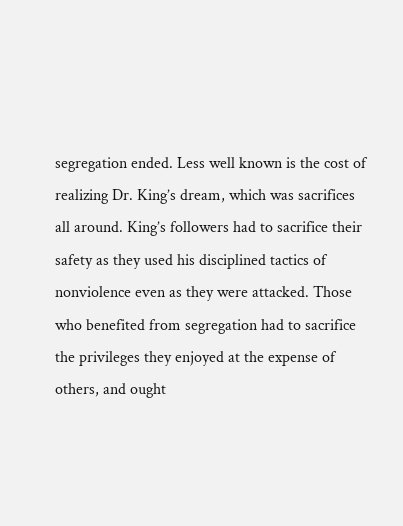segregation ended. Less well known is the cost of realizing Dr. King’s dream, which was sacrifices all around. King’s followers had to sacrifice their safety as they used his disciplined tactics of nonviolence even as they were attacked. Those who benefited from segregation had to sacrifice the privileges they enjoyed at the expense of others, and ought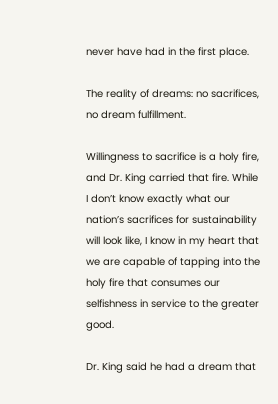never have had in the first place.

The reality of dreams: no sacrifices, no dream fulfillment.

Willingness to sacrifice is a holy fire, and Dr. King carried that fire. While I don’t know exactly what our nation’s sacrifices for sustainability will look like, I know in my heart that we are capable of tapping into the holy fire that consumes our selfishness in service to the greater good.

Dr. King said he had a dream that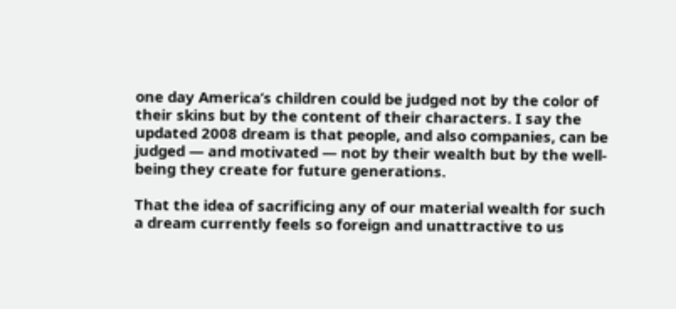one day America’s children could be judged not by the color of their skins but by the content of their characters. I say the updated 2008 dream is that people, and also companies, can be judged — and motivated — not by their wealth but by the well-being they create for future generations.

That the idea of sacrificing any of our material wealth for such a dream currently feels so foreign and unattractive to us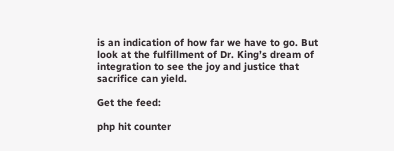is an indication of how far we have to go. But look at the fulfillment of Dr. King’s dream of integration to see the joy and justice that sacrifice can yield.

Get the feed:

php hit counter